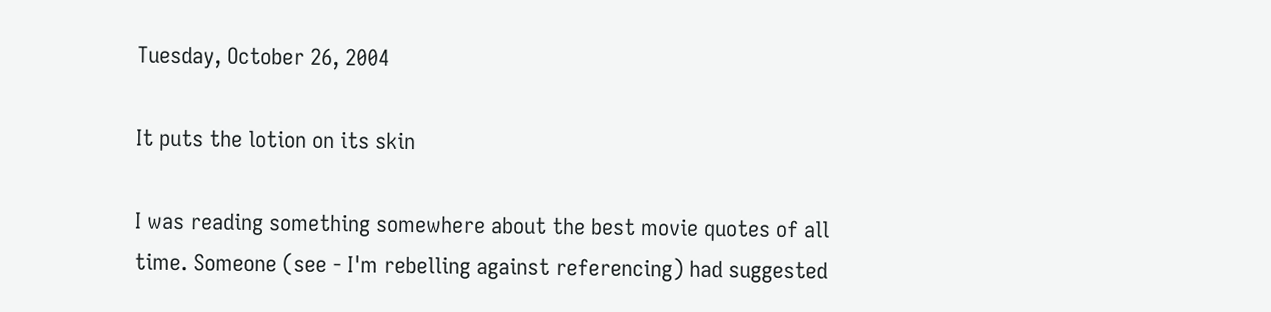Tuesday, October 26, 2004

It puts the lotion on its skin

I was reading something somewhere about the best movie quotes of all time. Someone (see - I'm rebelling against referencing) had suggested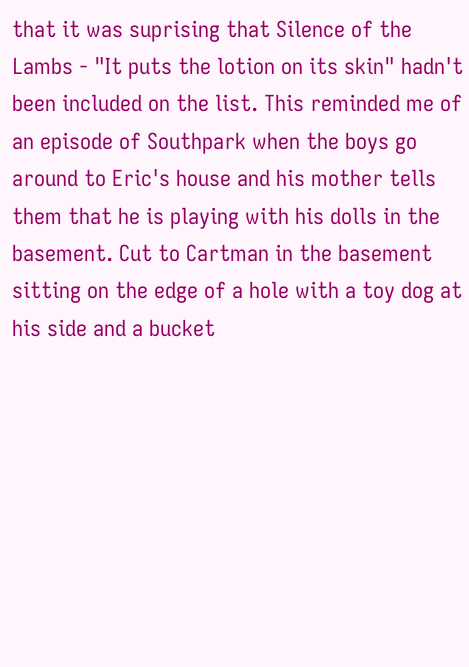that it was suprising that Silence of the Lambs - "It puts the lotion on its skin" hadn't been included on the list. This reminded me of an episode of Southpark when the boys go around to Eric's house and his mother tells them that he is playing with his dolls in the basement. Cut to Cartman in the basement sitting on the edge of a hole with a toy dog at his side and a bucket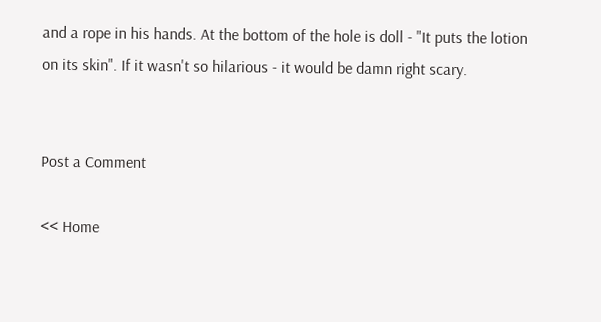and a rope in his hands. At the bottom of the hole is doll - "It puts the lotion on its skin". If it wasn't so hilarious - it would be damn right scary.


Post a Comment

<< Home